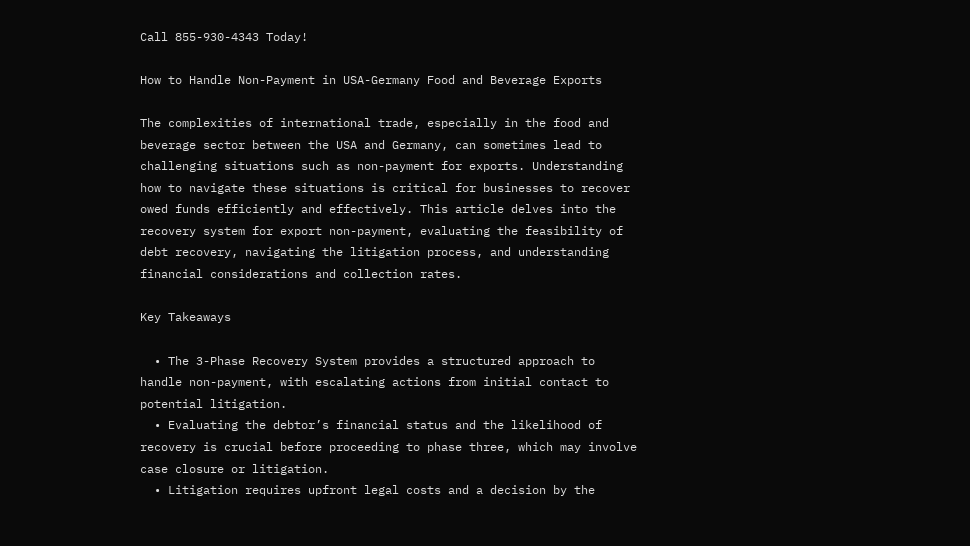Call 855-930-4343 Today!

How to Handle Non-Payment in USA-Germany Food and Beverage Exports

The complexities of international trade, especially in the food and beverage sector between the USA and Germany, can sometimes lead to challenging situations such as non-payment for exports. Understanding how to navigate these situations is critical for businesses to recover owed funds efficiently and effectively. This article delves into the recovery system for export non-payment, evaluating the feasibility of debt recovery, navigating the litigation process, and understanding financial considerations and collection rates.

Key Takeaways

  • The 3-Phase Recovery System provides a structured approach to handle non-payment, with escalating actions from initial contact to potential litigation.
  • Evaluating the debtor’s financial status and the likelihood of recovery is crucial before proceeding to phase three, which may involve case closure or litigation.
  • Litigation requires upfront legal costs and a decision by the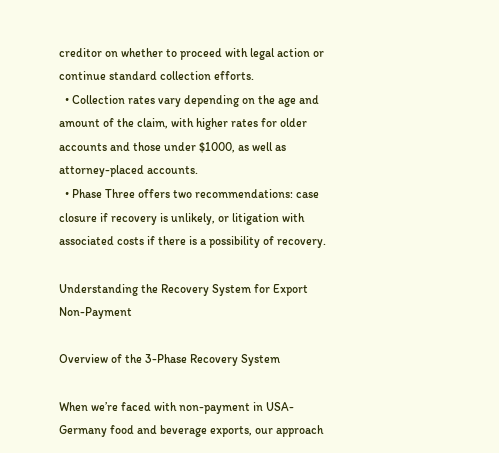creditor on whether to proceed with legal action or continue standard collection efforts.
  • Collection rates vary depending on the age and amount of the claim, with higher rates for older accounts and those under $1000, as well as attorney-placed accounts.
  • Phase Three offers two recommendations: case closure if recovery is unlikely, or litigation with associated costs if there is a possibility of recovery.

Understanding the Recovery System for Export Non-Payment

Overview of the 3-Phase Recovery System

When we’re faced with non-payment in USA-Germany food and beverage exports, our approach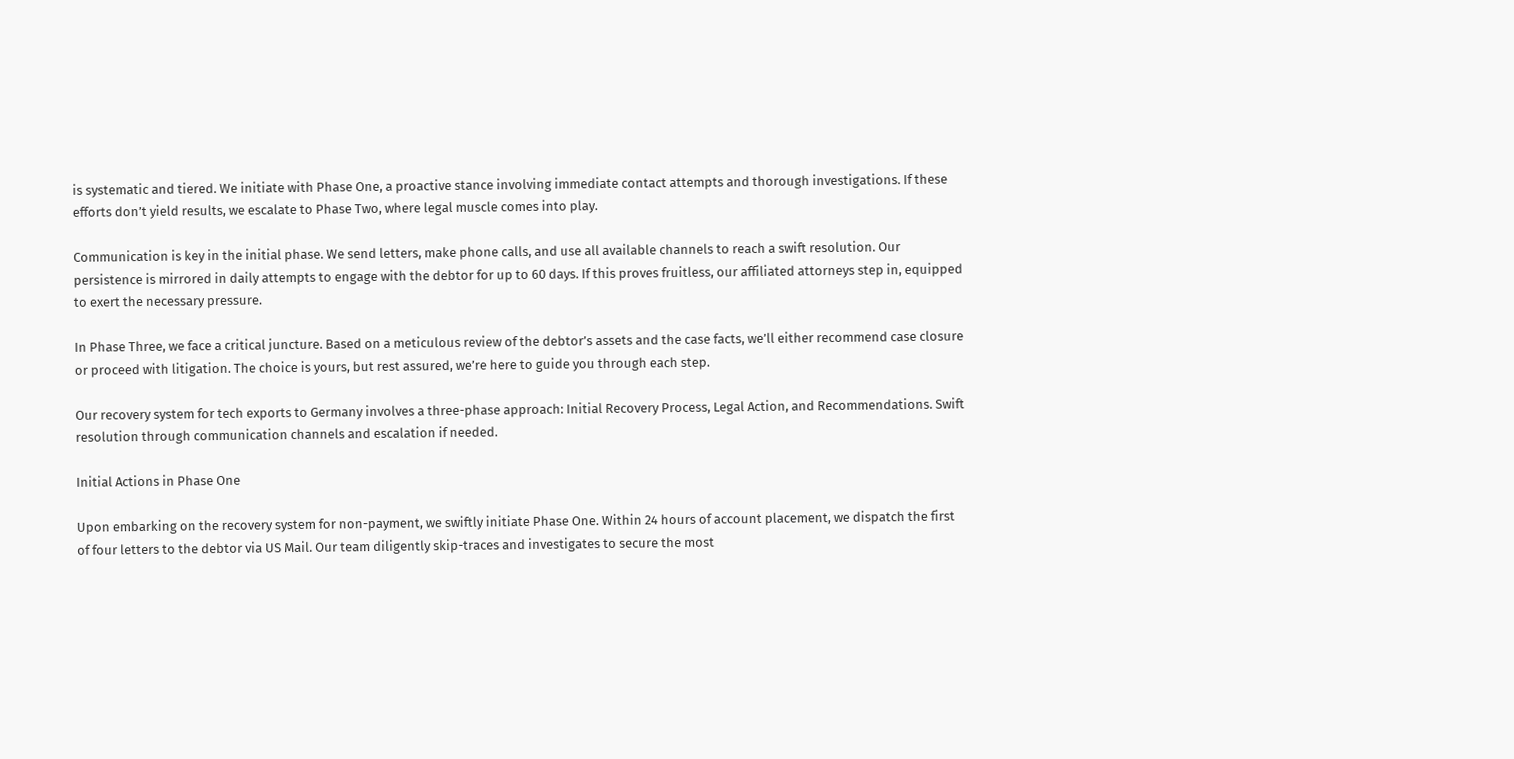is systematic and tiered. We initiate with Phase One, a proactive stance involving immediate contact attempts and thorough investigations. If these efforts don’t yield results, we escalate to Phase Two, where legal muscle comes into play.

Communication is key in the initial phase. We send letters, make phone calls, and use all available channels to reach a swift resolution. Our persistence is mirrored in daily attempts to engage with the debtor for up to 60 days. If this proves fruitless, our affiliated attorneys step in, equipped to exert the necessary pressure.

In Phase Three, we face a critical juncture. Based on a meticulous review of the debtor’s assets and the case facts, we’ll either recommend case closure or proceed with litigation. The choice is yours, but rest assured, we’re here to guide you through each step.

Our recovery system for tech exports to Germany involves a three-phase approach: Initial Recovery Process, Legal Action, and Recommendations. Swift resolution through communication channels and escalation if needed.

Initial Actions in Phase One

Upon embarking on the recovery system for non-payment, we swiftly initiate Phase One. Within 24 hours of account placement, we dispatch the first of four letters to the debtor via US Mail. Our team diligently skip-traces and investigates to secure the most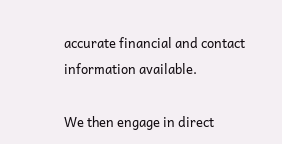accurate financial and contact information available.

We then engage in direct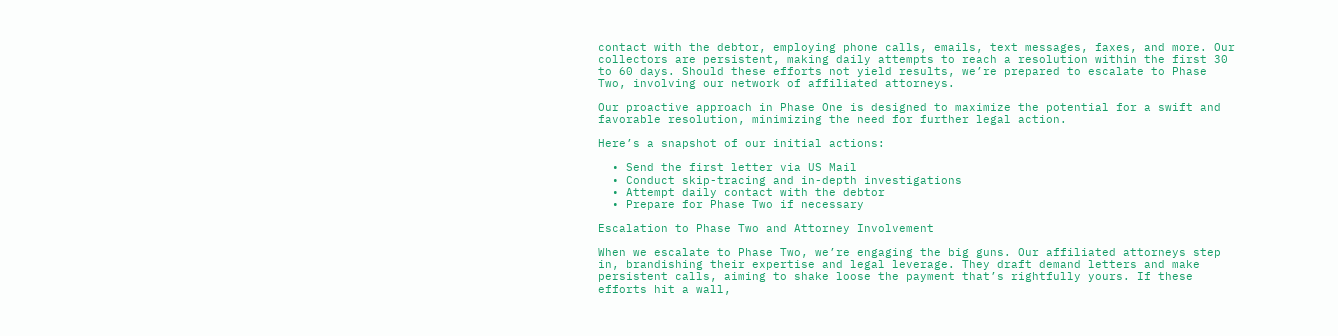contact with the debtor, employing phone calls, emails, text messages, faxes, and more. Our collectors are persistent, making daily attempts to reach a resolution within the first 30 to 60 days. Should these efforts not yield results, we’re prepared to escalate to Phase Two, involving our network of affiliated attorneys.

Our proactive approach in Phase One is designed to maximize the potential for a swift and favorable resolution, minimizing the need for further legal action.

Here’s a snapshot of our initial actions:

  • Send the first letter via US Mail
  • Conduct skip-tracing and in-depth investigations
  • Attempt daily contact with the debtor
  • Prepare for Phase Two if necessary

Escalation to Phase Two and Attorney Involvement

When we escalate to Phase Two, we’re engaging the big guns. Our affiliated attorneys step in, brandishing their expertise and legal leverage. They draft demand letters and make persistent calls, aiming to shake loose the payment that’s rightfully yours. If these efforts hit a wall,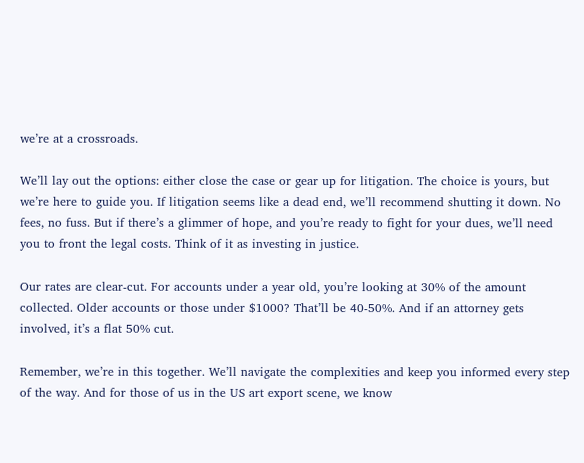we’re at a crossroads.

We’ll lay out the options: either close the case or gear up for litigation. The choice is yours, but we’re here to guide you. If litigation seems like a dead end, we’ll recommend shutting it down. No fees, no fuss. But if there’s a glimmer of hope, and you’re ready to fight for your dues, we’ll need you to front the legal costs. Think of it as investing in justice.

Our rates are clear-cut. For accounts under a year old, you’re looking at 30% of the amount collected. Older accounts or those under $1000? That’ll be 40-50%. And if an attorney gets involved, it’s a flat 50% cut.

Remember, we’re in this together. We’ll navigate the complexities and keep you informed every step of the way. And for those of us in the US art export scene, we know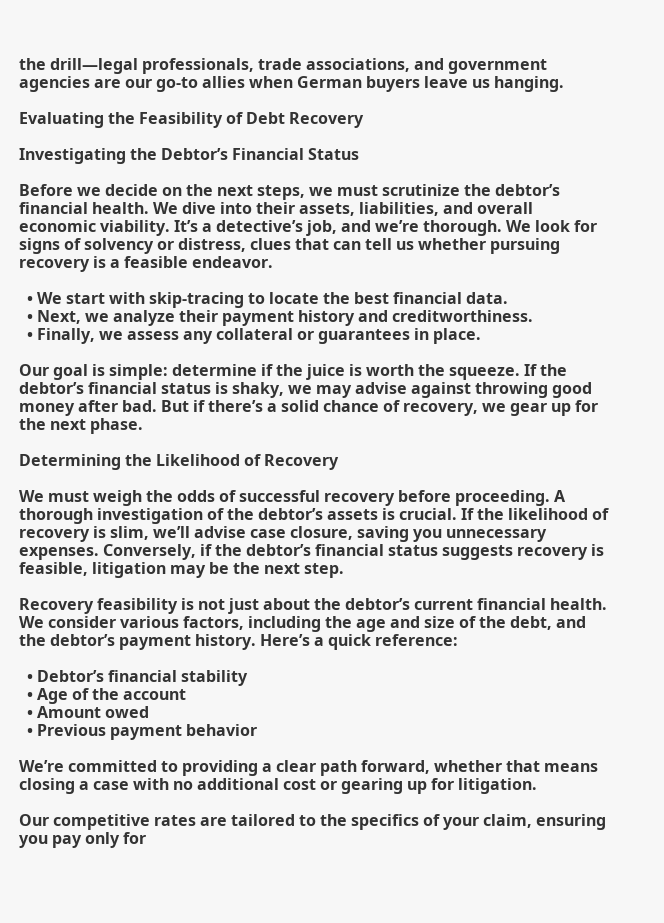the drill—legal professionals, trade associations, and government agencies are our go-to allies when German buyers leave us hanging.

Evaluating the Feasibility of Debt Recovery

Investigating the Debtor’s Financial Status

Before we decide on the next steps, we must scrutinize the debtor’s financial health. We dive into their assets, liabilities, and overall economic viability. It’s a detective’s job, and we’re thorough. We look for signs of solvency or distress, clues that can tell us whether pursuing recovery is a feasible endeavor.

  • We start with skip-tracing to locate the best financial data.
  • Next, we analyze their payment history and creditworthiness.
  • Finally, we assess any collateral or guarantees in place.

Our goal is simple: determine if the juice is worth the squeeze. If the debtor’s financial status is shaky, we may advise against throwing good money after bad. But if there’s a solid chance of recovery, we gear up for the next phase.

Determining the Likelihood of Recovery

We must weigh the odds of successful recovery before proceeding. A thorough investigation of the debtor’s assets is crucial. If the likelihood of recovery is slim, we’ll advise case closure, saving you unnecessary expenses. Conversely, if the debtor’s financial status suggests recovery is feasible, litigation may be the next step.

Recovery feasibility is not just about the debtor’s current financial health. We consider various factors, including the age and size of the debt, and the debtor’s payment history. Here’s a quick reference:

  • Debtor’s financial stability
  • Age of the account
  • Amount owed
  • Previous payment behavior

We’re committed to providing a clear path forward, whether that means closing a case with no additional cost or gearing up for litigation.

Our competitive rates are tailored to the specifics of your claim, ensuring you pay only for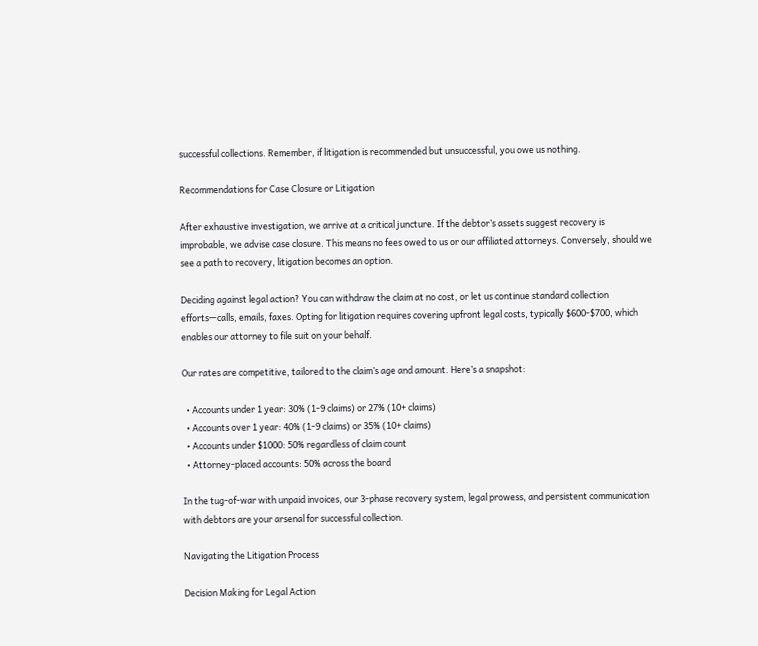successful collections. Remember, if litigation is recommended but unsuccessful, you owe us nothing.

Recommendations for Case Closure or Litigation

After exhaustive investigation, we arrive at a critical juncture. If the debtor’s assets suggest recovery is improbable, we advise case closure. This means no fees owed to us or our affiliated attorneys. Conversely, should we see a path to recovery, litigation becomes an option.

Deciding against legal action? You can withdraw the claim at no cost, or let us continue standard collection efforts—calls, emails, faxes. Opting for litigation requires covering upfront legal costs, typically $600-$700, which enables our attorney to file suit on your behalf.

Our rates are competitive, tailored to the claim’s age and amount. Here’s a snapshot:

  • Accounts under 1 year: 30% (1-9 claims) or 27% (10+ claims)
  • Accounts over 1 year: 40% (1-9 claims) or 35% (10+ claims)
  • Accounts under $1000: 50% regardless of claim count
  • Attorney-placed accounts: 50% across the board

In the tug-of-war with unpaid invoices, our 3-phase recovery system, legal prowess, and persistent communication with debtors are your arsenal for successful collection.

Navigating the Litigation Process

Decision Making for Legal Action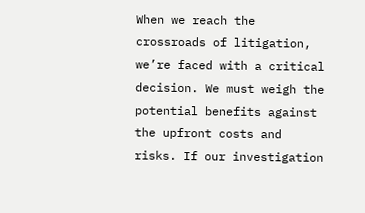When we reach the crossroads of litigation, we’re faced with a critical decision. We must weigh the potential benefits against the upfront costs and risks. If our investigation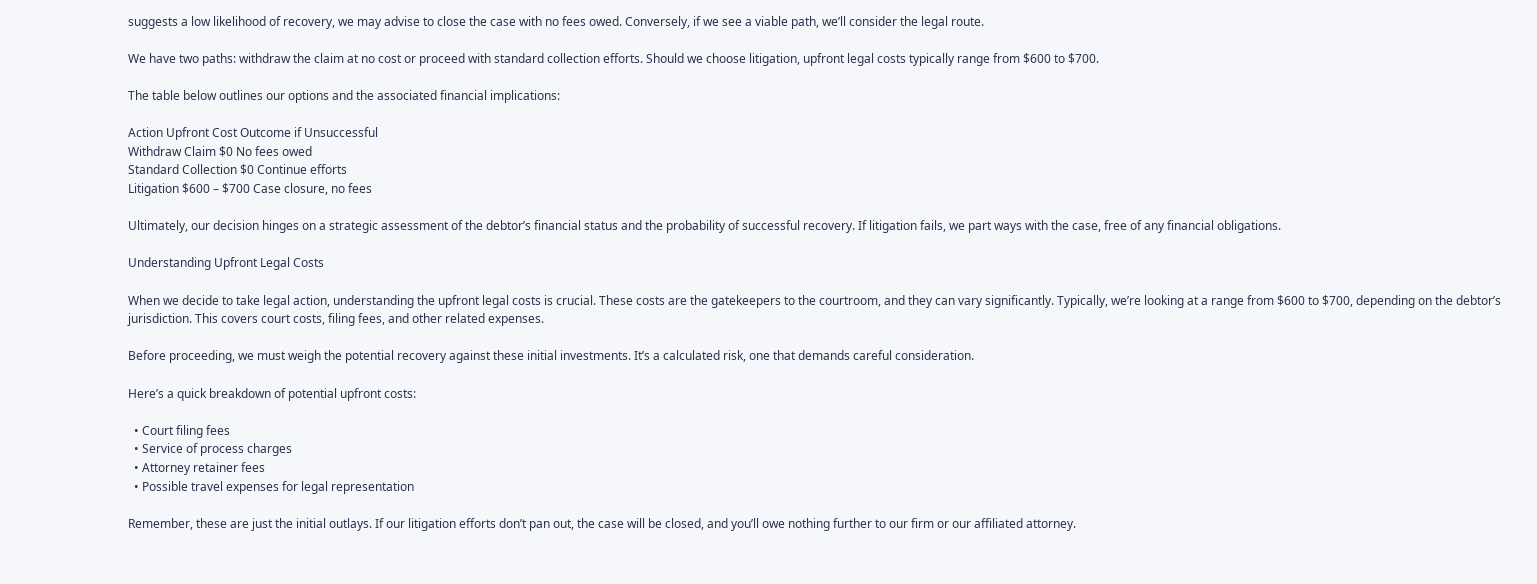suggests a low likelihood of recovery, we may advise to close the case with no fees owed. Conversely, if we see a viable path, we’ll consider the legal route.

We have two paths: withdraw the claim at no cost or proceed with standard collection efforts. Should we choose litigation, upfront legal costs typically range from $600 to $700.

The table below outlines our options and the associated financial implications:

Action Upfront Cost Outcome if Unsuccessful
Withdraw Claim $0 No fees owed
Standard Collection $0 Continue efforts
Litigation $600 – $700 Case closure, no fees

Ultimately, our decision hinges on a strategic assessment of the debtor’s financial status and the probability of successful recovery. If litigation fails, we part ways with the case, free of any financial obligations.

Understanding Upfront Legal Costs

When we decide to take legal action, understanding the upfront legal costs is crucial. These costs are the gatekeepers to the courtroom, and they can vary significantly. Typically, we’re looking at a range from $600 to $700, depending on the debtor’s jurisdiction. This covers court costs, filing fees, and other related expenses.

Before proceeding, we must weigh the potential recovery against these initial investments. It’s a calculated risk, one that demands careful consideration.

Here’s a quick breakdown of potential upfront costs:

  • Court filing fees
  • Service of process charges
  • Attorney retainer fees
  • Possible travel expenses for legal representation

Remember, these are just the initial outlays. If our litigation efforts don’t pan out, the case will be closed, and you’ll owe nothing further to our firm or our affiliated attorney.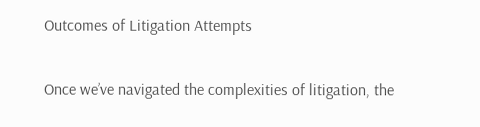Outcomes of Litigation Attempts

Once we’ve navigated the complexities of litigation, the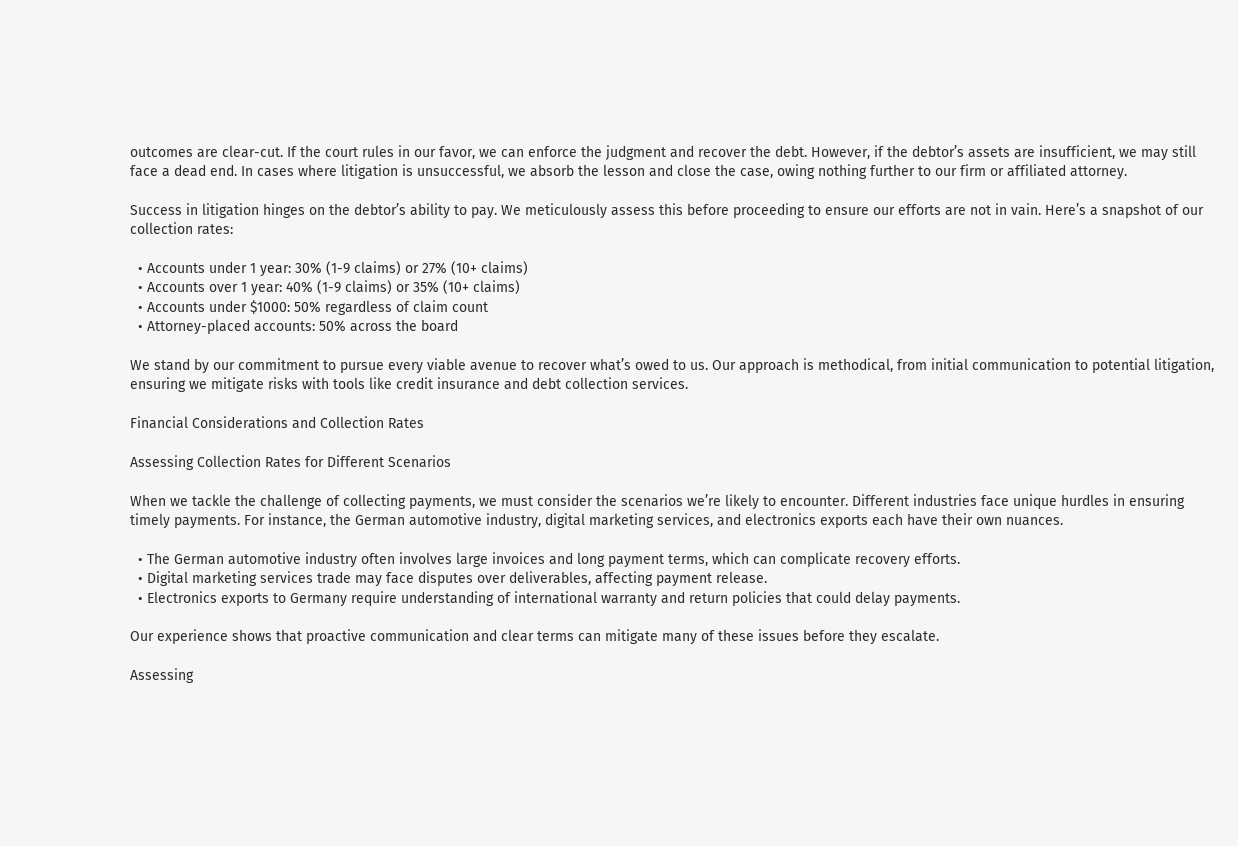outcomes are clear-cut. If the court rules in our favor, we can enforce the judgment and recover the debt. However, if the debtor’s assets are insufficient, we may still face a dead end. In cases where litigation is unsuccessful, we absorb the lesson and close the case, owing nothing further to our firm or affiliated attorney.

Success in litigation hinges on the debtor’s ability to pay. We meticulously assess this before proceeding to ensure our efforts are not in vain. Here’s a snapshot of our collection rates:

  • Accounts under 1 year: 30% (1-9 claims) or 27% (10+ claims)
  • Accounts over 1 year: 40% (1-9 claims) or 35% (10+ claims)
  • Accounts under $1000: 50% regardless of claim count
  • Attorney-placed accounts: 50% across the board

We stand by our commitment to pursue every viable avenue to recover what’s owed to us. Our approach is methodical, from initial communication to potential litigation, ensuring we mitigate risks with tools like credit insurance and debt collection services.

Financial Considerations and Collection Rates

Assessing Collection Rates for Different Scenarios

When we tackle the challenge of collecting payments, we must consider the scenarios we’re likely to encounter. Different industries face unique hurdles in ensuring timely payments. For instance, the German automotive industry, digital marketing services, and electronics exports each have their own nuances.

  • The German automotive industry often involves large invoices and long payment terms, which can complicate recovery efforts.
  • Digital marketing services trade may face disputes over deliverables, affecting payment release.
  • Electronics exports to Germany require understanding of international warranty and return policies that could delay payments.

Our experience shows that proactive communication and clear terms can mitigate many of these issues before they escalate.

Assessing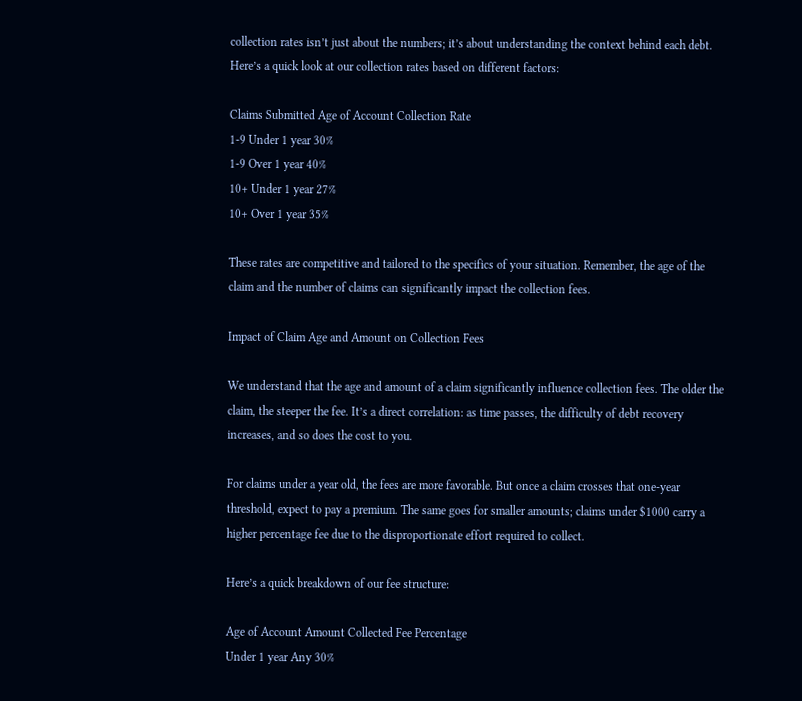collection rates isn’t just about the numbers; it’s about understanding the context behind each debt. Here’s a quick look at our collection rates based on different factors:

Claims Submitted Age of Account Collection Rate
1-9 Under 1 year 30%
1-9 Over 1 year 40%
10+ Under 1 year 27%
10+ Over 1 year 35%

These rates are competitive and tailored to the specifics of your situation. Remember, the age of the claim and the number of claims can significantly impact the collection fees.

Impact of Claim Age and Amount on Collection Fees

We understand that the age and amount of a claim significantly influence collection fees. The older the claim, the steeper the fee. It’s a direct correlation: as time passes, the difficulty of debt recovery increases, and so does the cost to you.

For claims under a year old, the fees are more favorable. But once a claim crosses that one-year threshold, expect to pay a premium. The same goes for smaller amounts; claims under $1000 carry a higher percentage fee due to the disproportionate effort required to collect.

Here’s a quick breakdown of our fee structure:

Age of Account Amount Collected Fee Percentage
Under 1 year Any 30%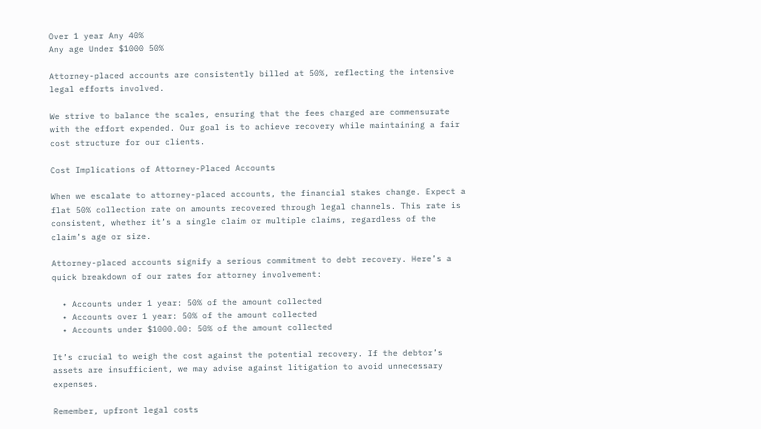Over 1 year Any 40%
Any age Under $1000 50%

Attorney-placed accounts are consistently billed at 50%, reflecting the intensive legal efforts involved.

We strive to balance the scales, ensuring that the fees charged are commensurate with the effort expended. Our goal is to achieve recovery while maintaining a fair cost structure for our clients.

Cost Implications of Attorney-Placed Accounts

When we escalate to attorney-placed accounts, the financial stakes change. Expect a flat 50% collection rate on amounts recovered through legal channels. This rate is consistent, whether it’s a single claim or multiple claims, regardless of the claim’s age or size.

Attorney-placed accounts signify a serious commitment to debt recovery. Here’s a quick breakdown of our rates for attorney involvement:

  • Accounts under 1 year: 50% of the amount collected
  • Accounts over 1 year: 50% of the amount collected
  • Accounts under $1000.00: 50% of the amount collected

It’s crucial to weigh the cost against the potential recovery. If the debtor’s assets are insufficient, we may advise against litigation to avoid unnecessary expenses.

Remember, upfront legal costs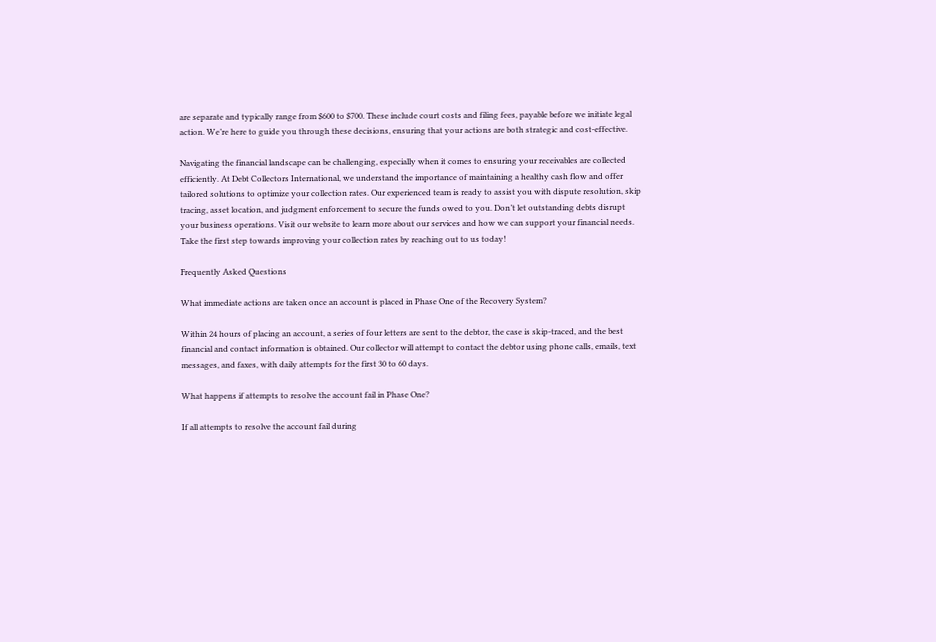are separate and typically range from $600 to $700. These include court costs and filing fees, payable before we initiate legal action. We’re here to guide you through these decisions, ensuring that your actions are both strategic and cost-effective.

Navigating the financial landscape can be challenging, especially when it comes to ensuring your receivables are collected efficiently. At Debt Collectors International, we understand the importance of maintaining a healthy cash flow and offer tailored solutions to optimize your collection rates. Our experienced team is ready to assist you with dispute resolution, skip tracing, asset location, and judgment enforcement to secure the funds owed to you. Don’t let outstanding debts disrupt your business operations. Visit our website to learn more about our services and how we can support your financial needs. Take the first step towards improving your collection rates by reaching out to us today!

Frequently Asked Questions

What immediate actions are taken once an account is placed in Phase One of the Recovery System?

Within 24 hours of placing an account, a series of four letters are sent to the debtor, the case is skip-traced, and the best financial and contact information is obtained. Our collector will attempt to contact the debtor using phone calls, emails, text messages, and faxes, with daily attempts for the first 30 to 60 days.

What happens if attempts to resolve the account fail in Phase One?

If all attempts to resolve the account fail during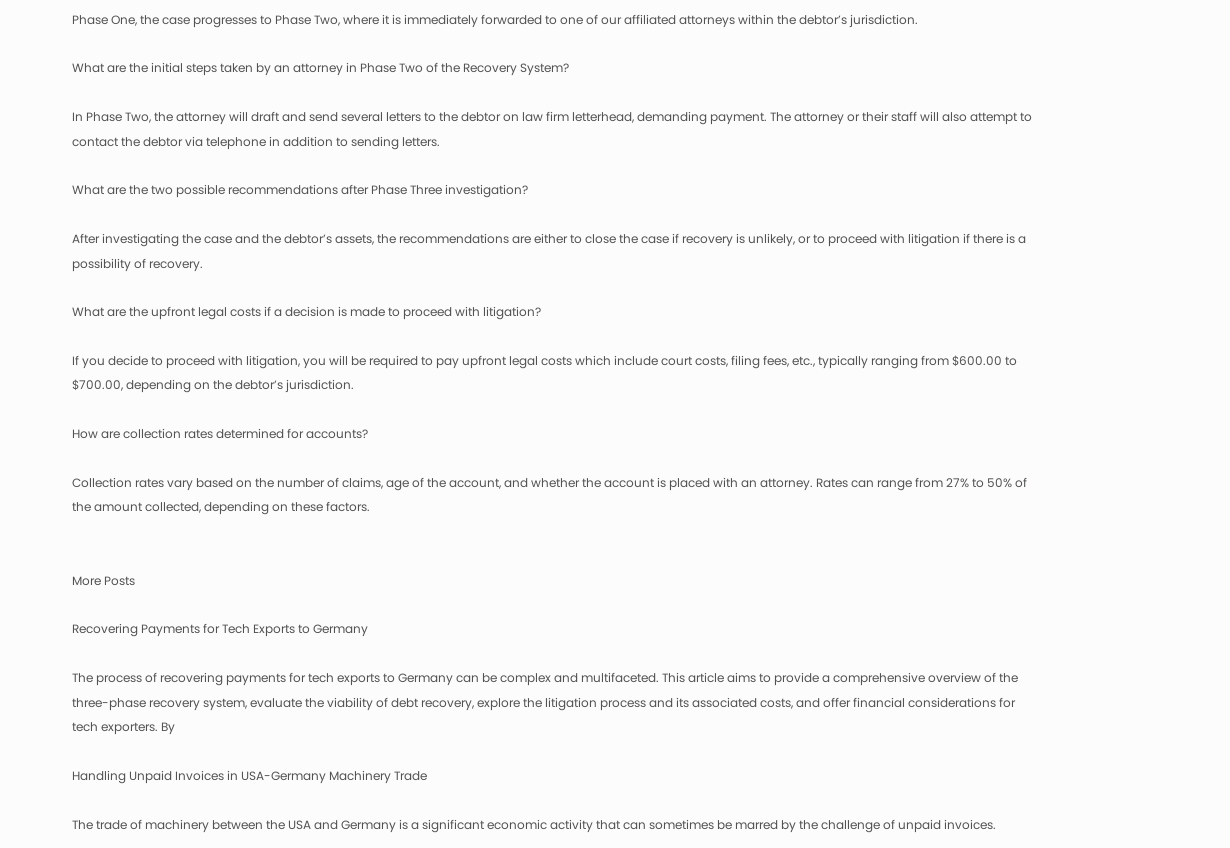Phase One, the case progresses to Phase Two, where it is immediately forwarded to one of our affiliated attorneys within the debtor’s jurisdiction.

What are the initial steps taken by an attorney in Phase Two of the Recovery System?

In Phase Two, the attorney will draft and send several letters to the debtor on law firm letterhead, demanding payment. The attorney or their staff will also attempt to contact the debtor via telephone in addition to sending letters.

What are the two possible recommendations after Phase Three investigation?

After investigating the case and the debtor’s assets, the recommendations are either to close the case if recovery is unlikely, or to proceed with litigation if there is a possibility of recovery.

What are the upfront legal costs if a decision is made to proceed with litigation?

If you decide to proceed with litigation, you will be required to pay upfront legal costs which include court costs, filing fees, etc., typically ranging from $600.00 to $700.00, depending on the debtor’s jurisdiction.

How are collection rates determined for accounts?

Collection rates vary based on the number of claims, age of the account, and whether the account is placed with an attorney. Rates can range from 27% to 50% of the amount collected, depending on these factors.


More Posts

Recovering Payments for Tech Exports to Germany

The process of recovering payments for tech exports to Germany can be complex and multifaceted. This article aims to provide a comprehensive overview of the three-phase recovery system, evaluate the viability of debt recovery, explore the litigation process and its associated costs, and offer financial considerations for tech exporters. By

Handling Unpaid Invoices in USA-Germany Machinery Trade

The trade of machinery between the USA and Germany is a significant economic activity that can sometimes be marred by the challenge of unpaid invoices.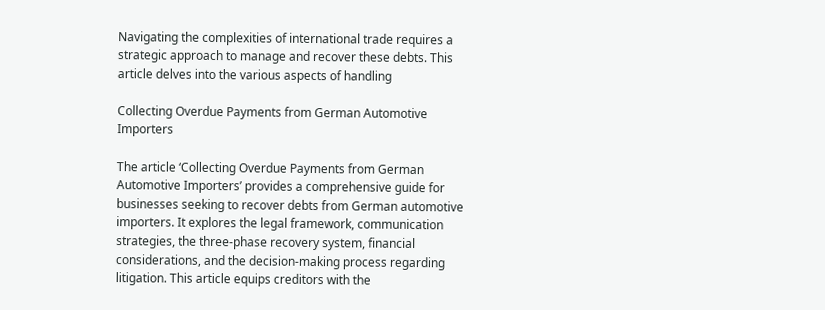Navigating the complexities of international trade requires a strategic approach to manage and recover these debts. This article delves into the various aspects of handling

Collecting Overdue Payments from German Automotive Importers

The article ‘Collecting Overdue Payments from German Automotive Importers’ provides a comprehensive guide for businesses seeking to recover debts from German automotive importers. It explores the legal framework, communication strategies, the three-phase recovery system, financial considerations, and the decision-making process regarding litigation. This article equips creditors with the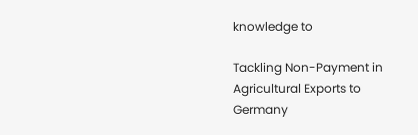knowledge to

Tackling Non-Payment in Agricultural Exports to Germany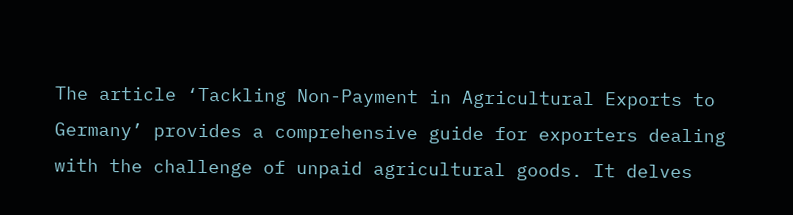The article ‘Tackling Non-Payment in Agricultural Exports to Germany’ provides a comprehensive guide for exporters dealing with the challenge of unpaid agricultural goods. It delves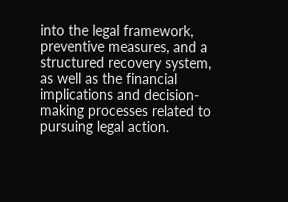into the legal framework, preventive measures, and a structured recovery system, as well as the financial implications and decision-making processes related to pursuing legal action.